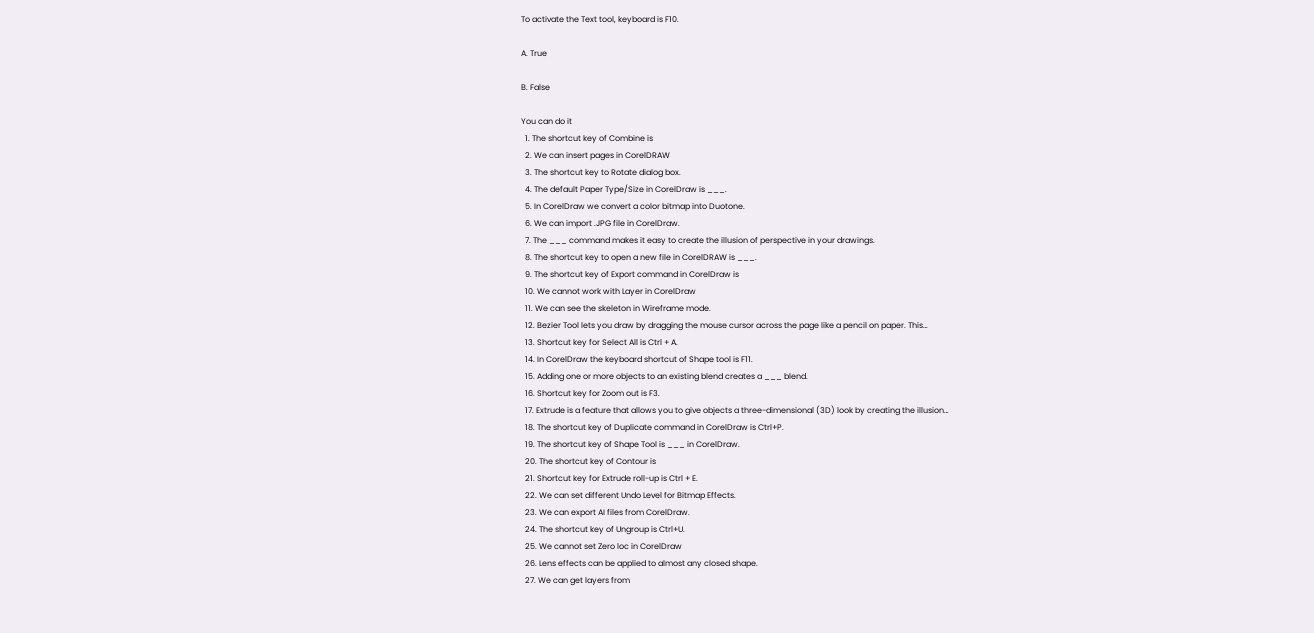To activate the Text tool, keyboard is F10.

A. True

B. False

You can do it
  1. The shortcut key of Combine is
  2. We can insert pages in CorelDRAW
  3. The shortcut key to Rotate dialog box.
  4. The default Paper Type/Size in CorelDraw is ___.
  5. In CorelDraw we convert a color bitmap into Duotone.
  6. We can import .JPG file in CorelDraw.
  7. The ___ command makes it easy to create the illusion of perspective in your drawings.
  8. The shortcut key to open a new file in CorelDRAW is ___.
  9. The shortcut key of Export command in CorelDraw is
  10. We cannot work with Layer in CorelDraw
  11. We can see the skeleton in Wireframe mode.
  12. Bezier Tool lets you draw by dragging the mouse cursor across the page like a pencil on paper. This…
  13. Shortcut key for Select All is Ctrl + A.
  14. In CorelDraw the keyboard shortcut of Shape tool is F11.
  15. Adding one or more objects to an existing blend creates a ___ blend.
  16. Shortcut key for Zoom out is F3.
  17. Extrude is a feature that allows you to give objects a three-dimensional (3D) look by creating the illusion…
  18. The shortcut key of Duplicate command in CorelDraw is Ctrl+P.
  19. The shortcut key of Shape Tool is ___ in CorelDraw.
  20. The shortcut key of Contour is
  21. Shortcut key for Extrude roll-up is Ctrl + E.
  22. We can set different Undo Level for Bitmap Effects.
  23. We can export AI files from CorelDraw.
  24. The shortcut key of Ungroup is Ctrl+U.
  25. We cannot set Zero loc in CorelDraw
  26. Lens effects can be applied to almost any closed shape.
  27. We can get layers from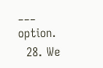___ option.
  28. We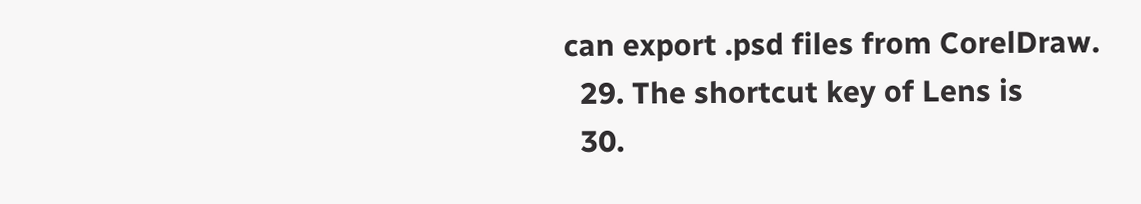can export .psd files from CorelDraw.
  29. The shortcut key of Lens is
  30.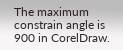The maximum constrain angle is 900 in CorelDraw.